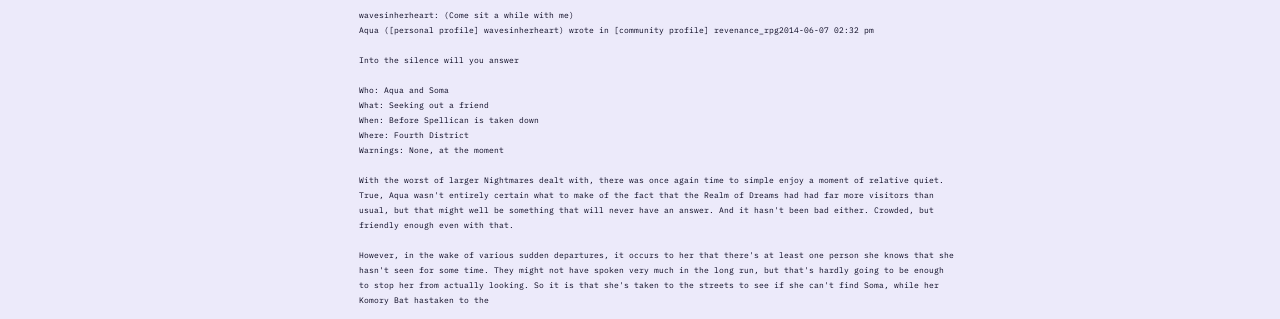wavesinherheart: (Come sit a while with me)
Aqua ([personal profile] wavesinherheart) wrote in [community profile] revenance_rpg2014-06-07 02:32 pm

Into the silence will you answer

Who: Aqua and Soma
What: Seeking out a friend
When: Before Spellican is taken down
Where: Fourth District
Warnings: None, at the moment

With the worst of larger Nightmares dealt with, there was once again time to simple enjoy a moment of relative quiet. True, Aqua wasn't entirely certain what to make of the fact that the Realm of Dreams had had far more visitors than usual, but that might well be something that will never have an answer. And it hasn't been bad either. Crowded, but friendly enough even with that.

However, in the wake of various sudden departures, it occurs to her that there's at least one person she knows that she hasn't seen for some time. They might not have spoken very much in the long run, but that's hardly going to be enough to stop her from actually looking. So it is that she's taken to the streets to see if she can't find Soma, while her Komory Bat hastaken to the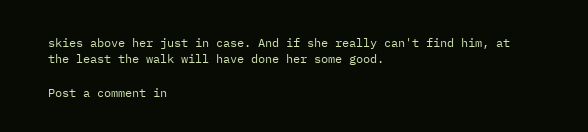skies above her just in case. And if she really can't find him, at the least the walk will have done her some good.

Post a comment in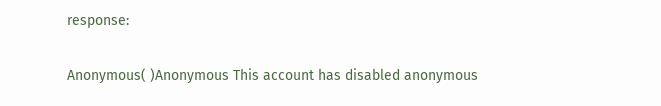response:

Anonymous( )Anonymous This account has disabled anonymous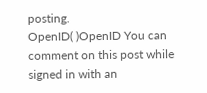posting.
OpenID( )OpenID You can comment on this post while signed in with an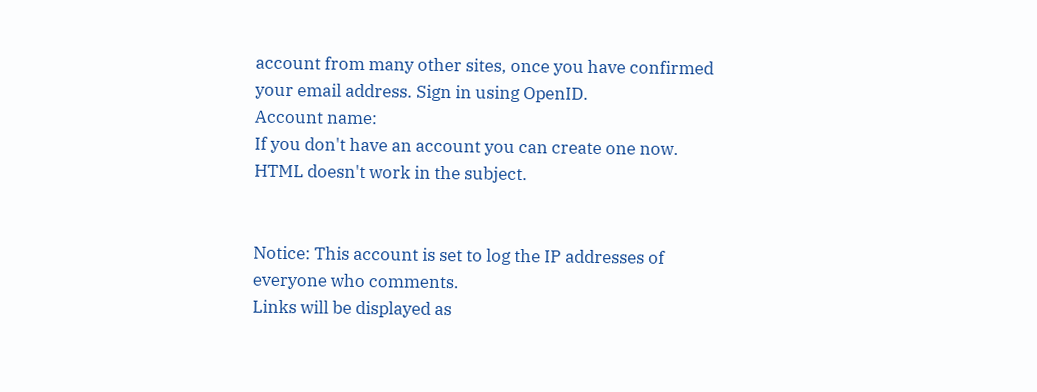account from many other sites, once you have confirmed your email address. Sign in using OpenID.
Account name:
If you don't have an account you can create one now.
HTML doesn't work in the subject.


Notice: This account is set to log the IP addresses of everyone who comments.
Links will be displayed as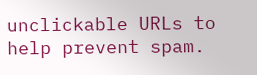unclickable URLs to help prevent spam.